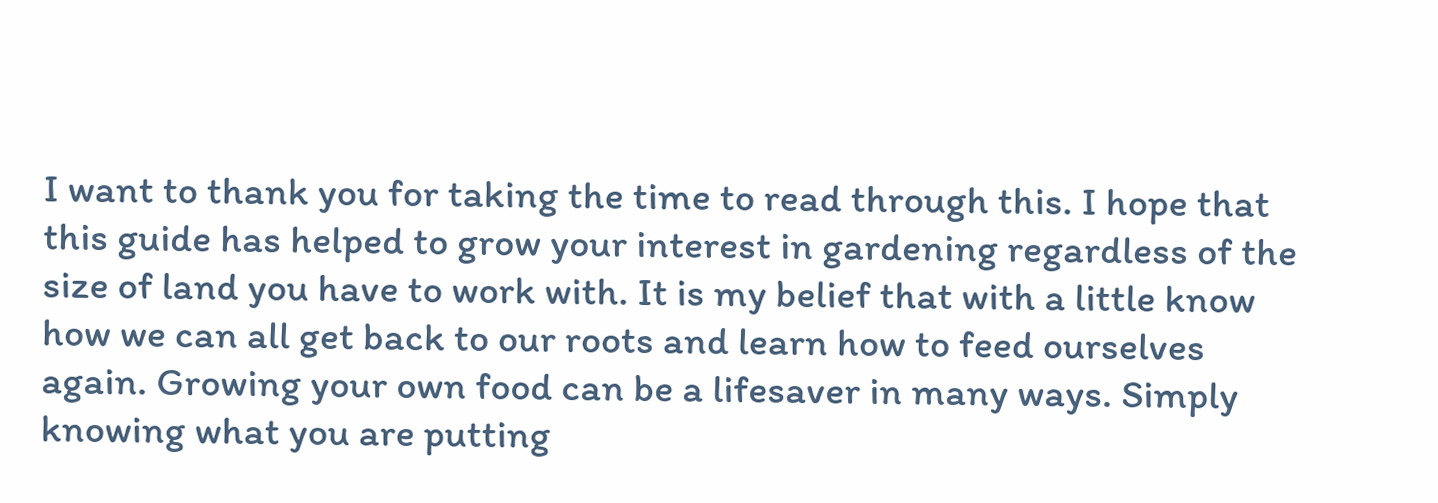I want to thank you for taking the time to read through this. I hope that this guide has helped to grow your interest in gardening regardless of the size of land you have to work with. It is my belief that with a little know how we can all get back to our roots and learn how to feed ourselves again. Growing your own food can be a lifesaver in many ways. Simply knowing what you are putting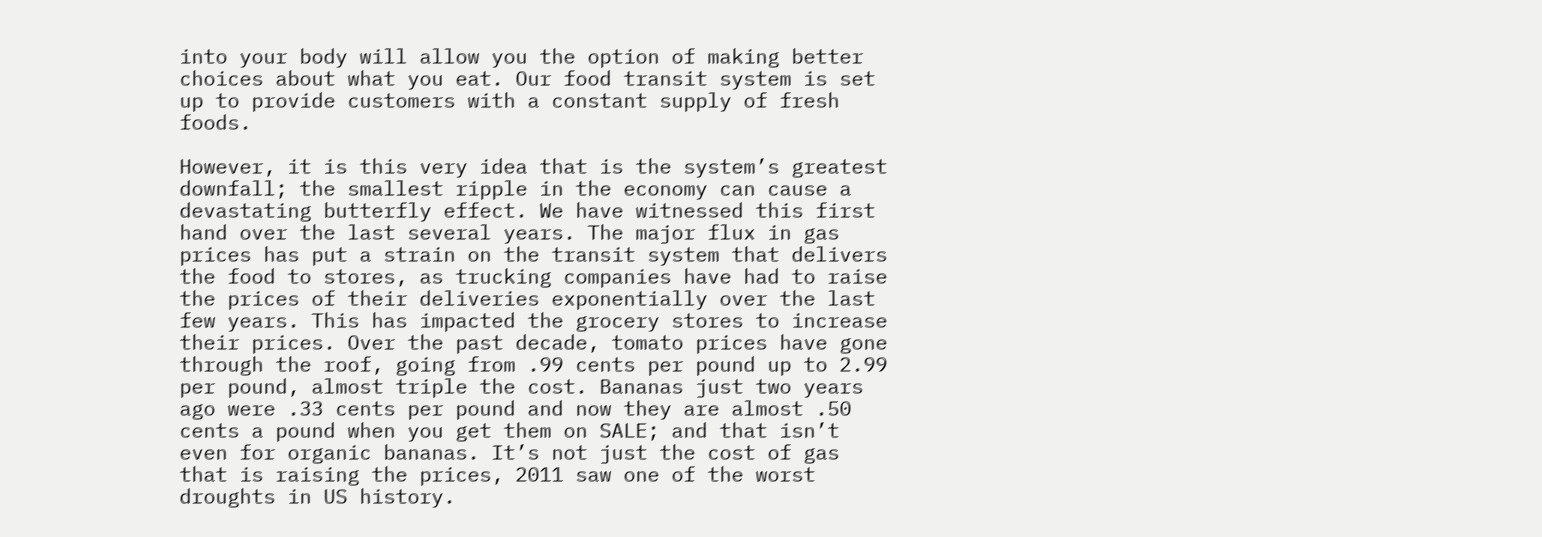into your body will allow you the option of making better choices about what you eat. Our food transit system is set up to provide customers with a constant supply of fresh foods.

However, it is this very idea that is the system’s greatest downfall; the smallest ripple in the economy can cause a devastating butterfly effect. We have witnessed this first hand over the last several years. The major flux in gas prices has put a strain on the transit system that delivers the food to stores, as trucking companies have had to raise the prices of their deliveries exponentially over the last few years. This has impacted the grocery stores to increase their prices. Over the past decade, tomato prices have gone through the roof, going from .99 cents per pound up to 2.99 per pound, almost triple the cost. Bananas just two years ago were .33 cents per pound and now they are almost .50 cents a pound when you get them on SALE; and that isn’t even for organic bananas. It’s not just the cost of gas that is raising the prices, 2011 saw one of the worst droughts in US history.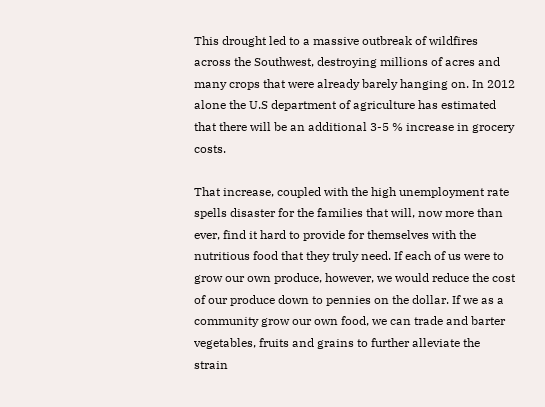This drought led to a massive outbreak of wildfires across the Southwest, destroying millions of acres and many crops that were already barely hanging on. In 2012 alone the U.S department of agriculture has estimated that there will be an additional 3-5 % increase in grocery costs.

That increase, coupled with the high unemployment rate spells disaster for the families that will, now more than ever, find it hard to provide for themselves with the nutritious food that they truly need. If each of us were to grow our own produce, however, we would reduce the cost of our produce down to pennies on the dollar. If we as a community grow our own food, we can trade and barter vegetables, fruits and grains to further alleviate the strain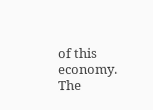of this economy. The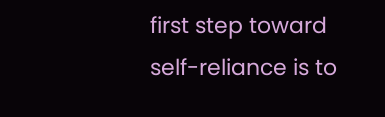first step toward self-reliance is to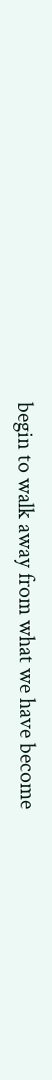begin to walk away from what we have become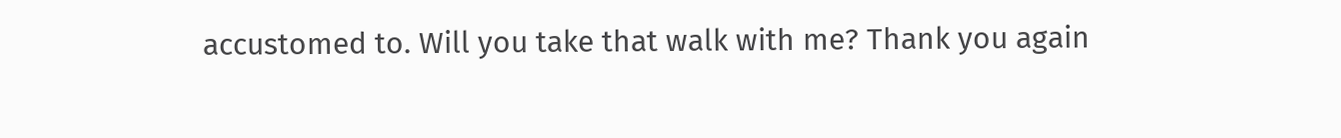accustomed to. Will you take that walk with me? Thank you again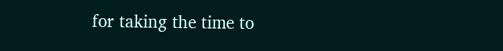for taking the time to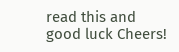read this and good luck Cheers!